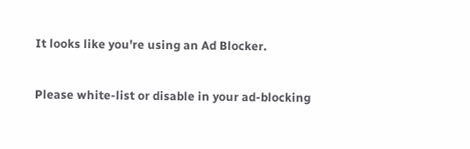It looks like you're using an Ad Blocker.

Please white-list or disable in your ad-blocking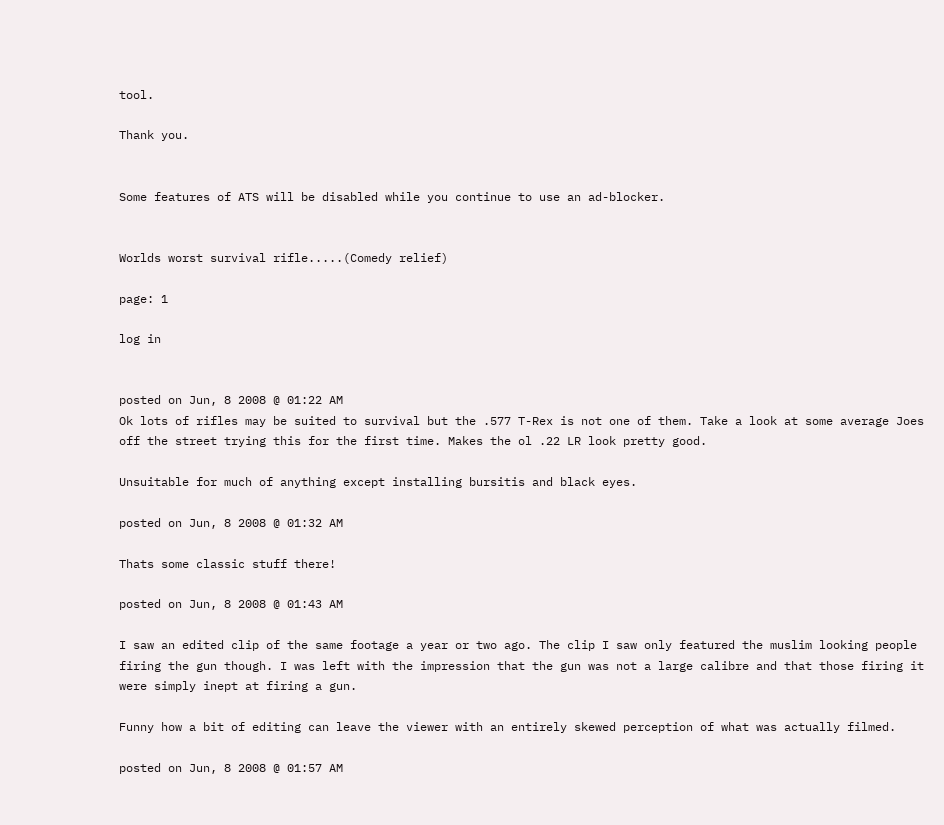tool.

Thank you.


Some features of ATS will be disabled while you continue to use an ad-blocker.


Worlds worst survival rifle.....(Comedy relief)

page: 1

log in


posted on Jun, 8 2008 @ 01:22 AM
Ok lots of rifles may be suited to survival but the .577 T-Rex is not one of them. Take a look at some average Joes off the street trying this for the first time. Makes the ol .22 LR look pretty good.

Unsuitable for much of anything except installing bursitis and black eyes.

posted on Jun, 8 2008 @ 01:32 AM

Thats some classic stuff there!

posted on Jun, 8 2008 @ 01:43 AM

I saw an edited clip of the same footage a year or two ago. The clip I saw only featured the muslim looking people firing the gun though. I was left with the impression that the gun was not a large calibre and that those firing it were simply inept at firing a gun.

Funny how a bit of editing can leave the viewer with an entirely skewed perception of what was actually filmed.

posted on Jun, 8 2008 @ 01:57 AM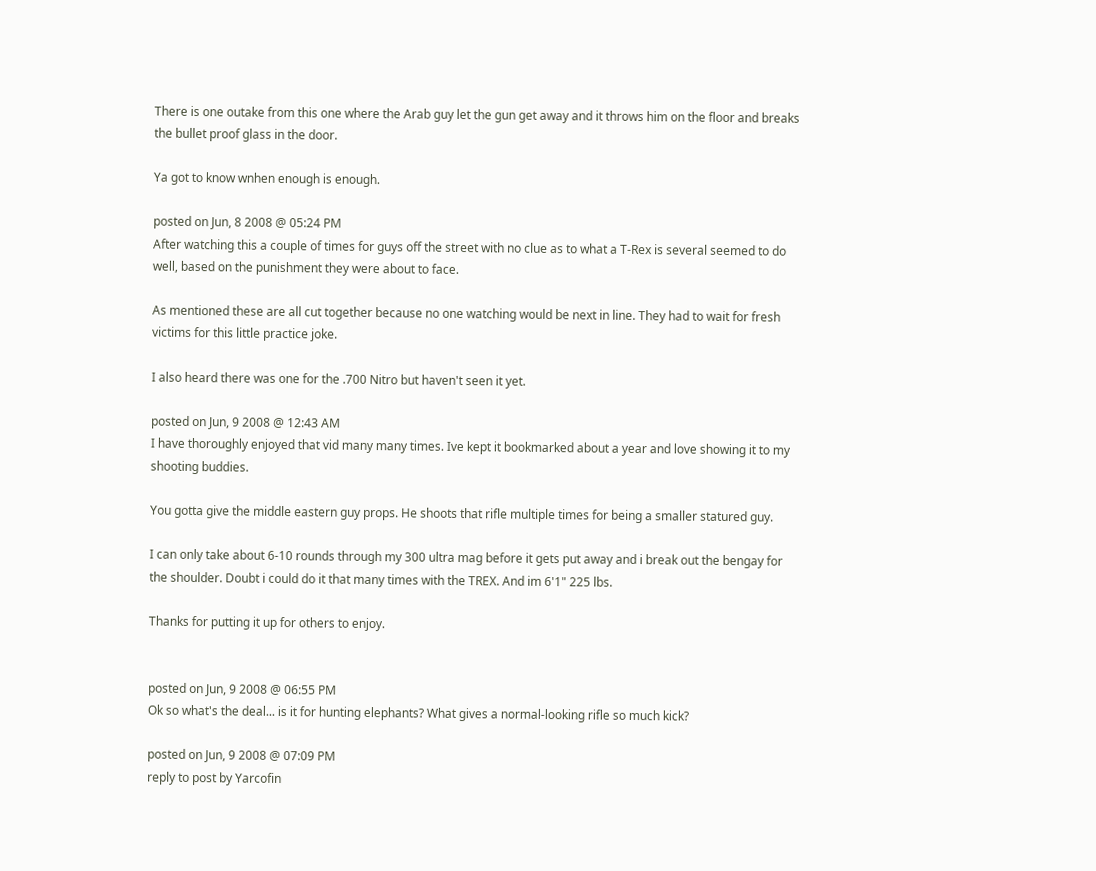There is one outake from this one where the Arab guy let the gun get away and it throws him on the floor and breaks the bullet proof glass in the door.

Ya got to know wnhen enough is enough.

posted on Jun, 8 2008 @ 05:24 PM
After watching this a couple of times for guys off the street with no clue as to what a T-Rex is several seemed to do well, based on the punishment they were about to face.

As mentioned these are all cut together because no one watching would be next in line. They had to wait for fresh victims for this little practice joke.

I also heard there was one for the .700 Nitro but haven't seen it yet.

posted on Jun, 9 2008 @ 12:43 AM
I have thoroughly enjoyed that vid many many times. Ive kept it bookmarked about a year and love showing it to my shooting buddies.

You gotta give the middle eastern guy props. He shoots that rifle multiple times for being a smaller statured guy.

I can only take about 6-10 rounds through my 300 ultra mag before it gets put away and i break out the bengay for the shoulder. Doubt i could do it that many times with the TREX. And im 6'1" 225 lbs.

Thanks for putting it up for others to enjoy.


posted on Jun, 9 2008 @ 06:55 PM
Ok so what's the deal... is it for hunting elephants? What gives a normal-looking rifle so much kick?

posted on Jun, 9 2008 @ 07:09 PM
reply to post by Yarcofin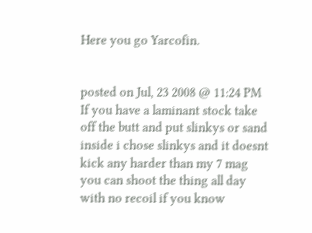Here you go Yarcofin.


posted on Jul, 23 2008 @ 11:24 PM
If you have a laminant stock take off the butt and put slinkys or sand inside i chose slinkys and it doesnt kick any harder than my 7 mag you can shoot the thing all day with no recoil if you know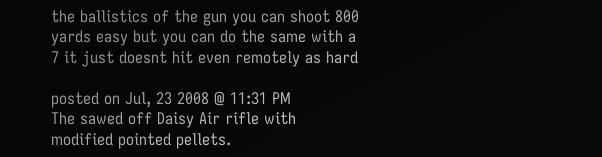the ballistics of the gun you can shoot 800 yards easy but you can do the same with a 7 it just doesnt hit even remotely as hard

posted on Jul, 23 2008 @ 11:31 PM
The sawed off Daisy Air rifle with modified pointed pellets.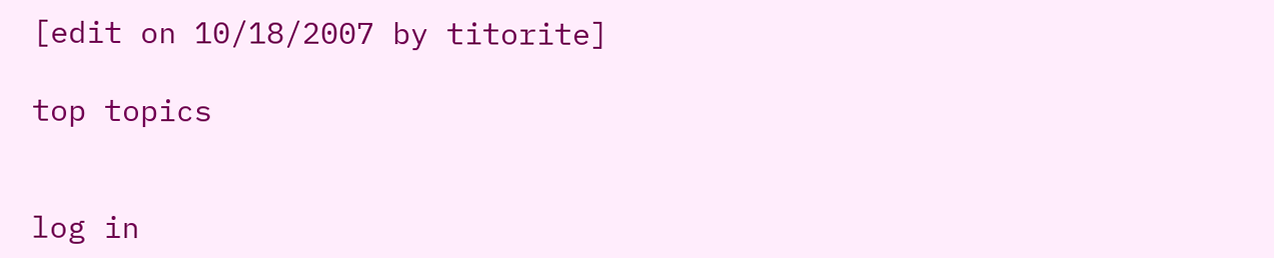[edit on 10/18/2007 by titorite]

top topics


log in